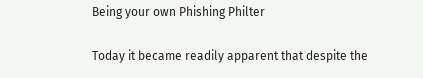Being your own Phishing Philter

Today it became readily apparent that despite the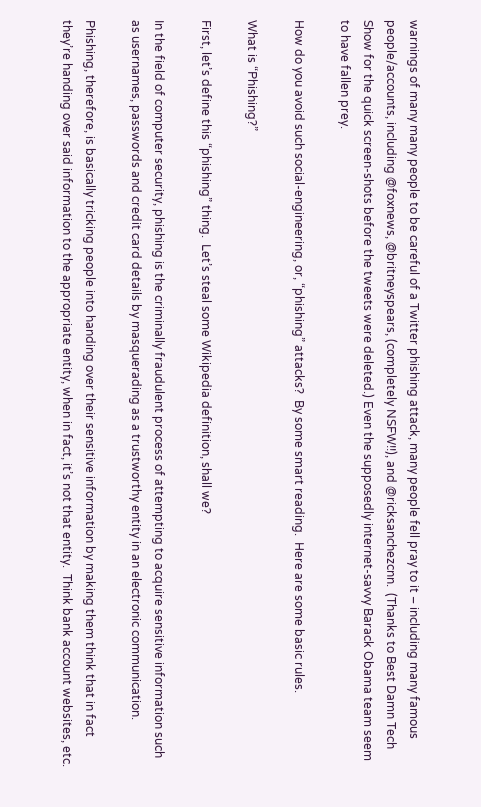warnings of many many people to be careful of a Twitter phishing attack, many people fell pray to it – including many famous people/accounts, including @foxnews, @britneyspears, (completely NSFW!!), and @ricksanchezcnn.  (Thanks to Best Damn Tech Show for the quick screen-shots before the tweets were deleted.) Even the supposedly internet-savvy Barack Obama team seem to have fallen prey.

How do you avoid such social-engineering, or, “phishing” attacks?  By some smart reading.  Here are some basic rules.

What is “Phishing?”

First, let’s define this “phishing” thing.  Let’s steal some Wikipedia definition, shall we?

In the field of computer security, phishing is the criminally fraudulent process of attempting to acquire sensitive information such as usernames, passwords and credit card details by masquerading as a trustworthy entity in an electronic communication.

Phishing, therefore, is basically tricking people into handing over their sensitive information by making them think that in fact they’re handing over said information to the appropriate entity, when in fact, it’s not that entity.  Think bank account websites, etc.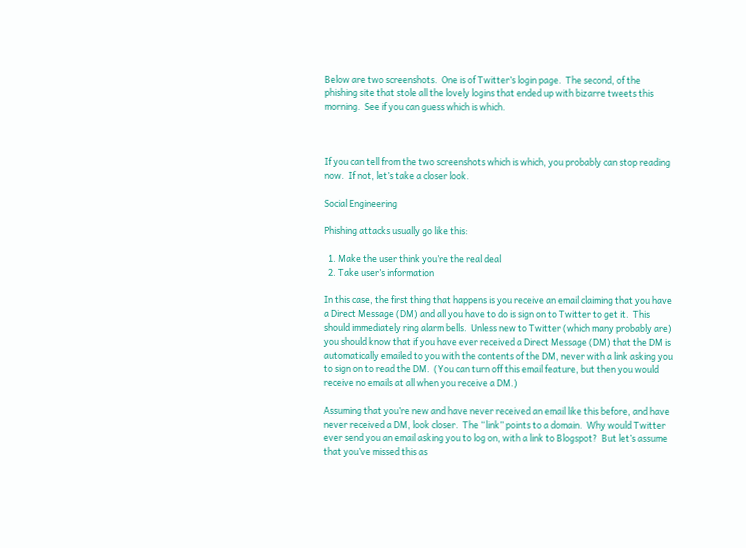Below are two screenshots.  One is of Twitter’s login page.  The second, of the phishing site that stole all the lovely logins that ended up with bizarre tweets this morning.  See if you can guess which is which.



If you can tell from the two screenshots which is which, you probably can stop reading now.  If not, let’s take a closer look.

Social Engineering

Phishing attacks usually go like this:

  1. Make the user think you’re the real deal
  2. Take user’s information

In this case, the first thing that happens is you receive an email claiming that you have a Direct Message (DM) and all you have to do is sign on to Twitter to get it.  This should immediately ring alarm bells.  Unless new to Twitter (which many probably are) you should know that if you have ever received a Direct Message (DM) that the DM is automatically emailed to you with the contents of the DM, never with a link asking you to sign on to read the DM.  (You can turn off this email feature, but then you would receive no emails at all when you receive a DM.)

Assuming that you’re new and have never received an email like this before, and have never received a DM, look closer.  The “link” points to a domain.  Why would Twitter ever send you an email asking you to log on, with a link to Blogspot?  But let’s assume that you’ve missed this as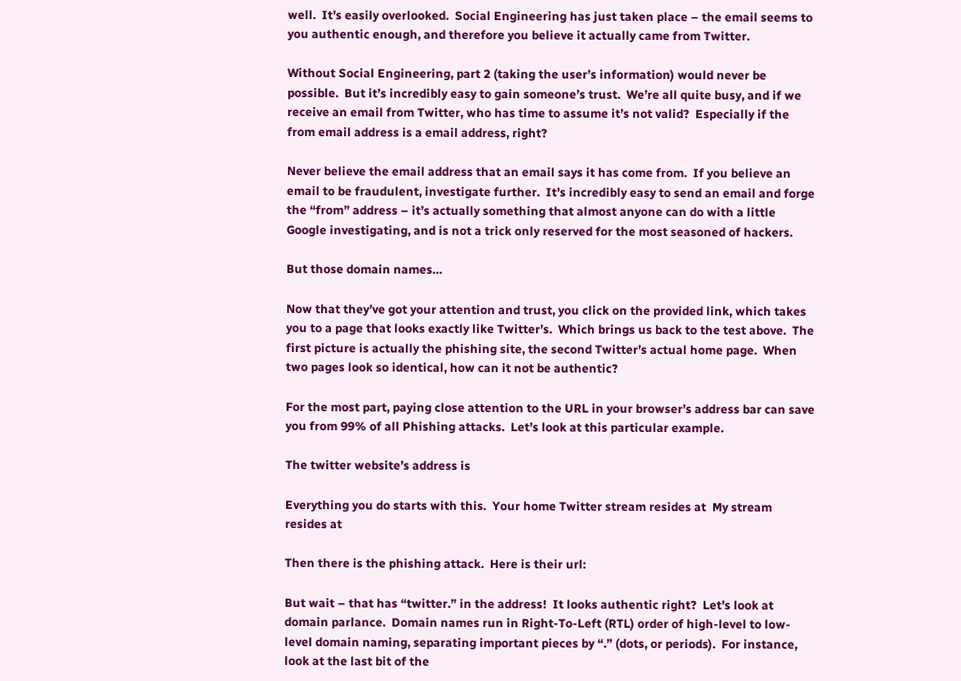well.  It’s easily overlooked.  Social Engineering has just taken place – the email seems to you authentic enough, and therefore you believe it actually came from Twitter.

Without Social Engineering, part 2 (taking the user’s information) would never be possible.  But it’s incredibly easy to gain someone’s trust.  We’re all quite busy, and if we receive an email from Twitter, who has time to assume it’s not valid?  Especially if the from email address is a email address, right?

Never believe the email address that an email says it has come from.  If you believe an email to be fraudulent, investigate further.  It’s incredibly easy to send an email and forge the “from” address – it’s actually something that almost anyone can do with a little Google investigating, and is not a trick only reserved for the most seasoned of hackers.

But those domain names…

Now that they’ve got your attention and trust, you click on the provided link, which takes you to a page that looks exactly like Twitter’s.  Which brings us back to the test above.  The first picture is actually the phishing site, the second Twitter’s actual home page.  When two pages look so identical, how can it not be authentic?

For the most part, paying close attention to the URL in your browser’s address bar can save you from 99% of all Phishing attacks.  Let’s look at this particular example.

The twitter website’s address is

Everything you do starts with this.  Your home Twitter stream resides at  My stream resides at

Then there is the phishing attack.  Here is their url:

But wait – that has “twitter.” in the address!  It looks authentic right?  Let’s look at domain parlance.  Domain names run in Right-To-Left (RTL) order of high-level to low-level domain naming, separating important pieces by “.” (dots, or periods).  For instance, look at the last bit of the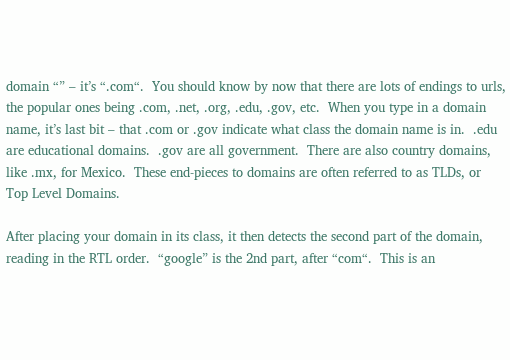domain “” – it’s “.com“.  You should know by now that there are lots of endings to urls, the popular ones being .com, .net, .org, .edu, .gov, etc.  When you type in a domain name, it’s last bit – that .com or .gov indicate what class the domain name is in.  .edu are educational domains.  .gov are all government.  There are also country domains, like .mx, for Mexico.  These end-pieces to domains are often referred to as TLDs, or Top Level Domains.

After placing your domain in its class, it then detects the second part of the domain, reading in the RTL order.  “google” is the 2nd part, after “com“.  This is an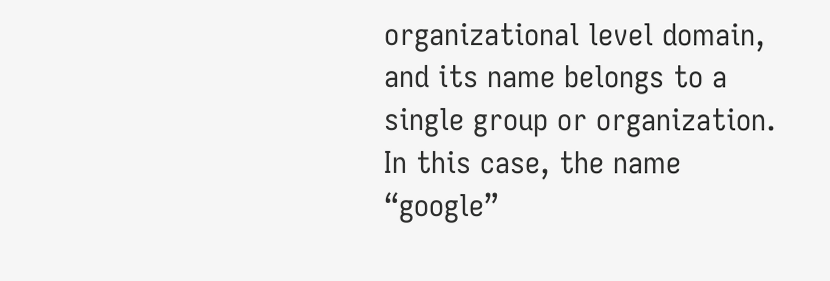organizational level domain, and its name belongs to a single group or organization.  In this case, the name “google”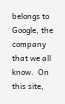belongs to Google, the company that we all know.  On this site,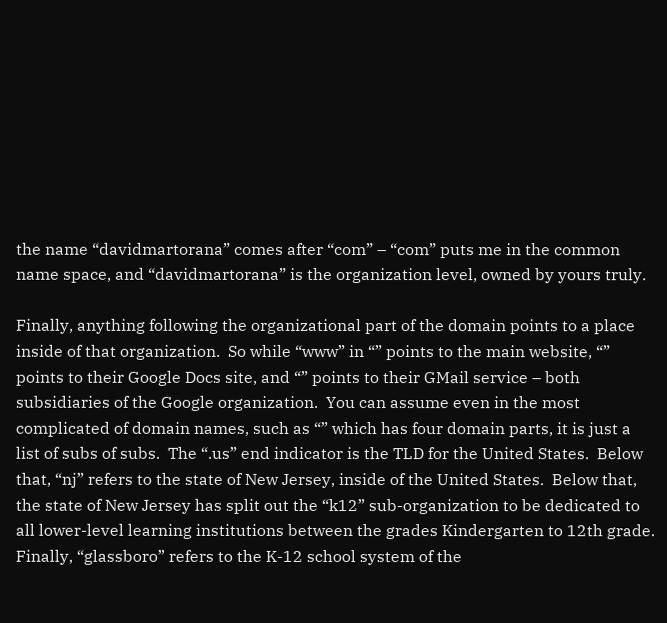the name “davidmartorana” comes after “com” – “com” puts me in the common name space, and “davidmartorana” is the organization level, owned by yours truly.

Finally, anything following the organizational part of the domain points to a place inside of that organization.  So while “www” in “” points to the main website, “” points to their Google Docs site, and “” points to their GMail service – both subsidiaries of the Google organization.  You can assume even in the most complicated of domain names, such as “” which has four domain parts, it is just a list of subs of subs.  The “.us” end indicator is the TLD for the United States.  Below that, “nj” refers to the state of New Jersey, inside of the United States.  Below that, the state of New Jersey has split out the “k12” sub-organization to be dedicated to all lower-level learning institutions between the grades Kindergarten to 12th grade.  Finally, “glassboro” refers to the K-12 school system of the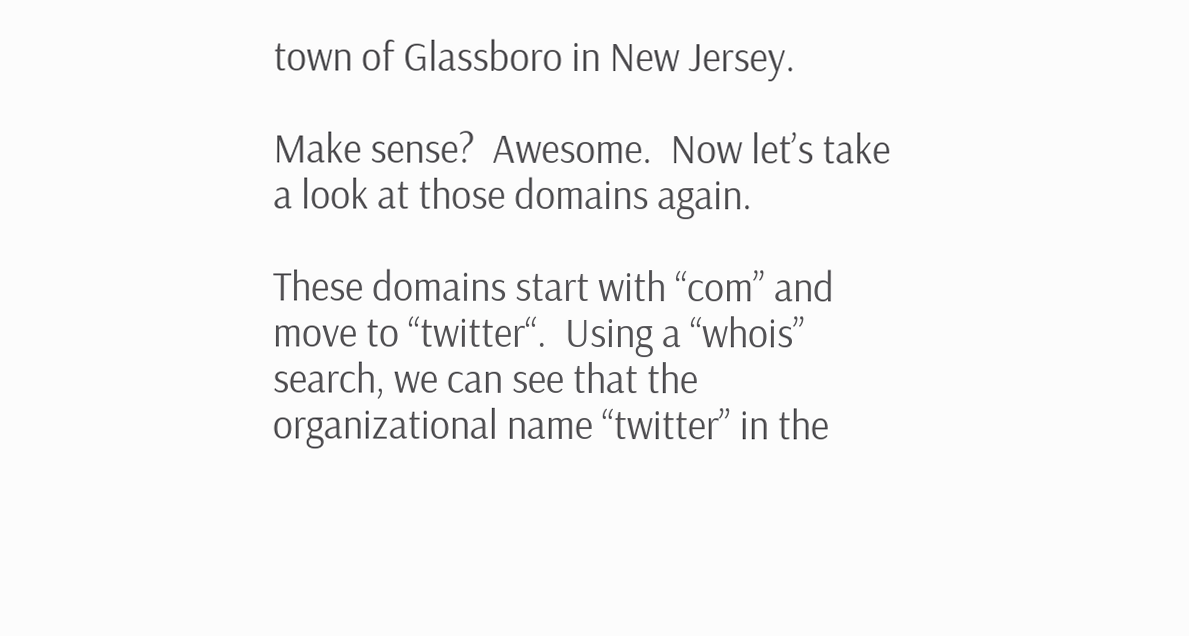town of Glassboro in New Jersey.

Make sense?  Awesome.  Now let’s take a look at those domains again.

These domains start with “com” and move to “twitter“.  Using a “whois” search, we can see that the organizational name “twitter” in the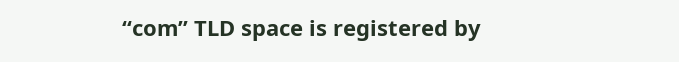“com” TLD space is registered by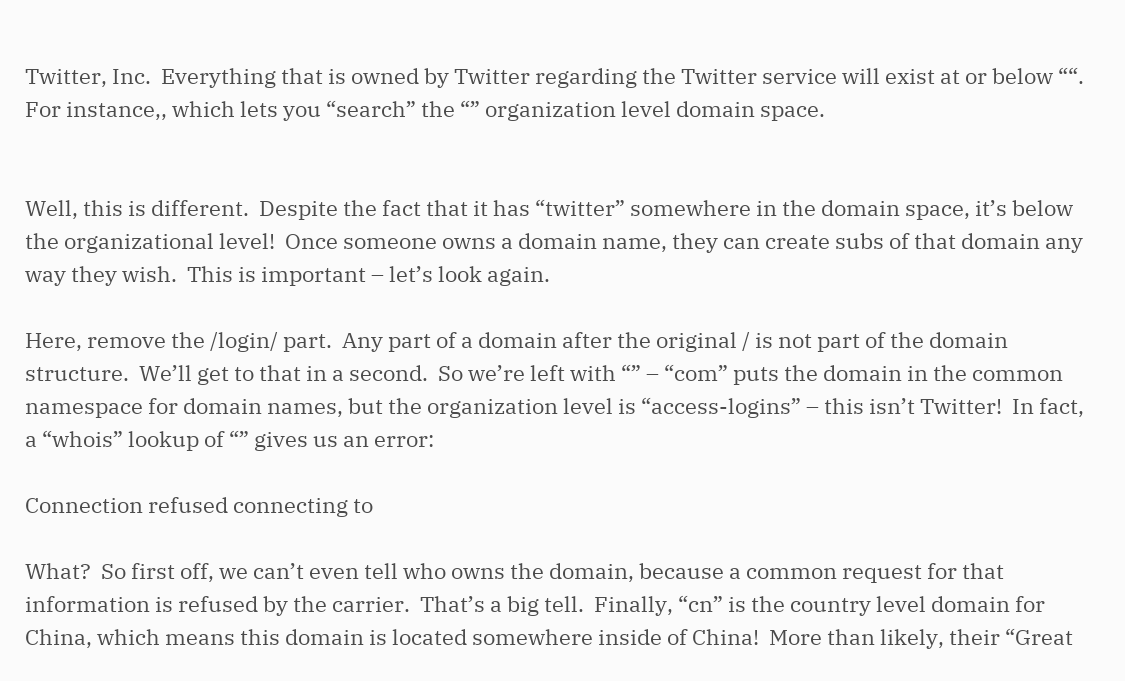Twitter, Inc.  Everything that is owned by Twitter regarding the Twitter service will exist at or below ““.  For instance,, which lets you “search” the “” organization level domain space.


Well, this is different.  Despite the fact that it has “twitter” somewhere in the domain space, it’s below the organizational level!  Once someone owns a domain name, they can create subs of that domain any way they wish.  This is important – let’s look again.

Here, remove the /login/ part.  Any part of a domain after the original / is not part of the domain structure.  We’ll get to that in a second.  So we’re left with “” – “com” puts the domain in the common namespace for domain names, but the organization level is “access-logins” – this isn’t Twitter!  In fact, a “whois” lookup of “” gives us an error:

Connection refused connecting to

What?  So first off, we can’t even tell who owns the domain, because a common request for that information is refused by the carrier.  That’s a big tell.  Finally, “cn” is the country level domain for China, which means this domain is located somewhere inside of China!  More than likely, their “Great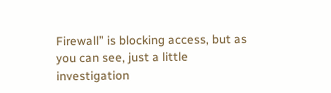Firewall” is blocking access, but as you can see, just a little investigation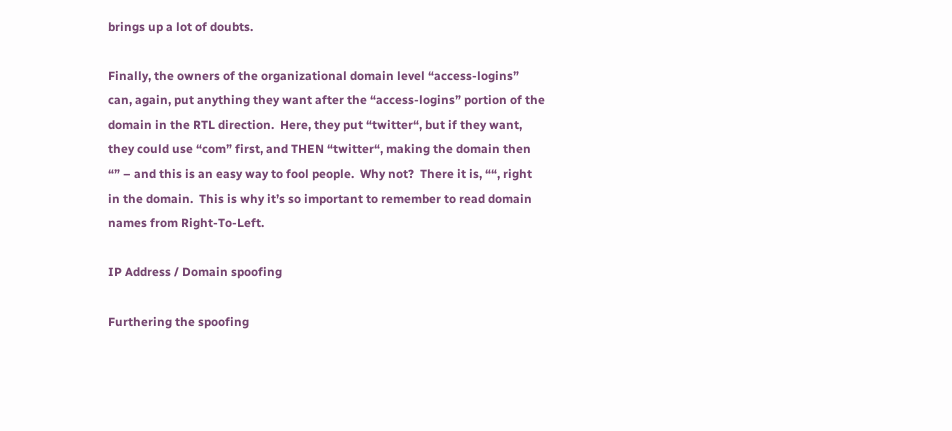brings up a lot of doubts.

Finally, the owners of the organizational domain level “access-logins” can, again, put anything they want after the “access-logins” portion of the domain in the RTL direction.  Here, they put “twitter“, but if they want, they could use “com” first, and THEN “twitter“, making the domain then “” – and this is an easy way to fool people.  Why not?  There it is, ““, right in the domain.  This is why it’s so important to remember to read domain names from Right-To-Left.

IP Address / Domain spoofing

Furthering the spoofing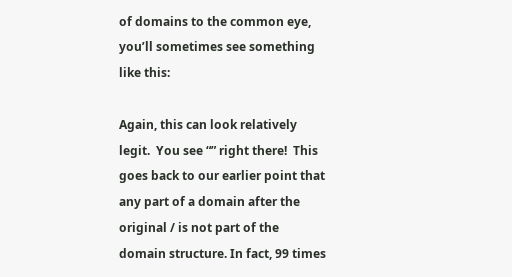of domains to the common eye, you’ll sometimes see something like this:

Again, this can look relatively legit.  You see “” right there!  This goes back to our earlier point that any part of a domain after the original / is not part of the domain structure. In fact, 99 times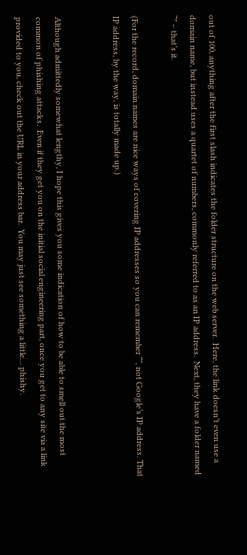out of 100, anything after the first slash indicates the folder structure on the web server.  Here, the link doesn’t even use a domain name, but instead uses a quartet of numbers, commonly referred to as an IP address.  Next, they have a folder named “” – that’s it.

(For the record, domain names are nice ways of covering IP addresses so you can remember ““, not Google’s IP address. That IP address, by the way, is totally made up.)


Although admittedly somewhat lengthy, I hope this gives you some indication of how to be able to smell out the most common of phishing attacks.  Even if they get you on the initial social engineering part, once you get to any site via a link provided to you, check out the URL in your address bar.  You may just see something a little… phishy.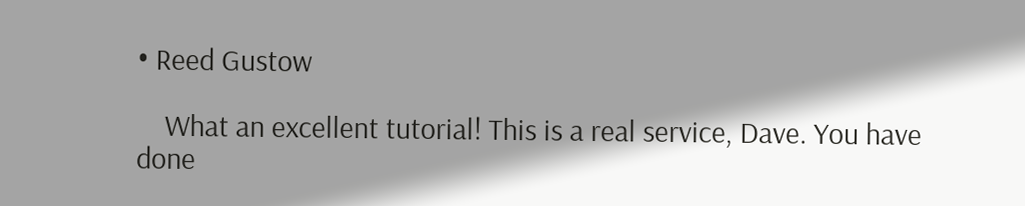• Reed Gustow

    What an excellent tutorial! This is a real service, Dave. You have done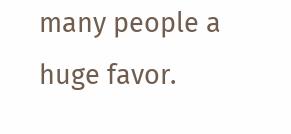many people a huge favor.